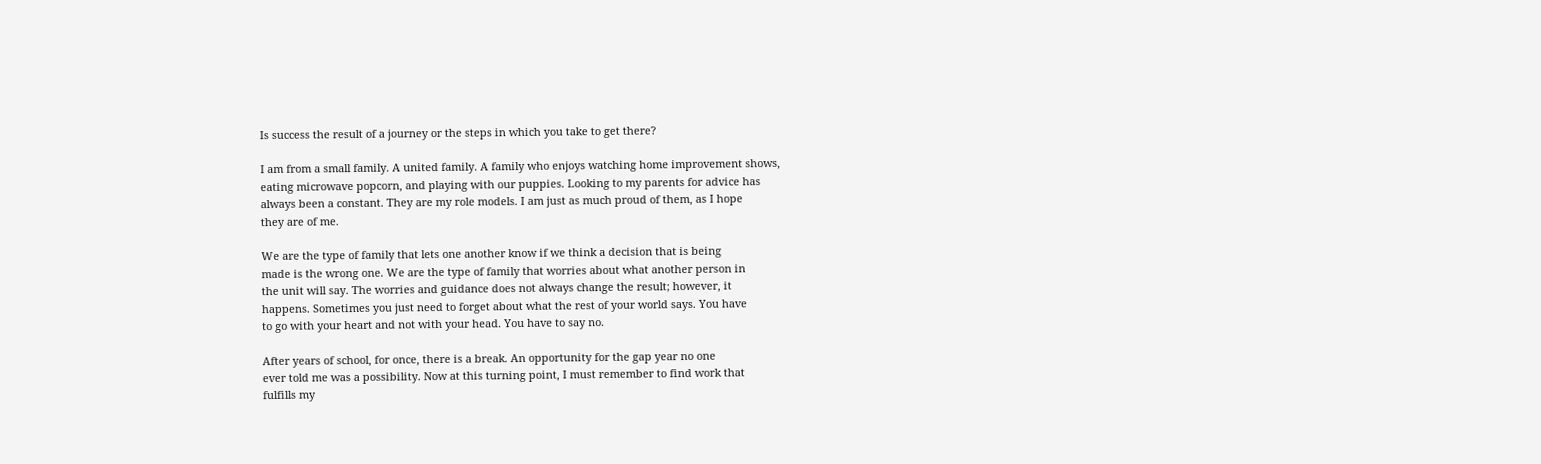Is success the result of a journey or the steps in which you take to get there?

I am from a small family. A united family. A family who enjoys watching home improvement shows,
eating microwave popcorn, and playing with our puppies. Looking to my parents for advice has
always been a constant. They are my role models. I am just as much proud of them, as I hope
they are of me.

We are the type of family that lets one another know if we think a decision that is being
made is the wrong one. We are the type of family that worries about what another person in
the unit will say. The worries and guidance does not always change the result; however, it
happens. Sometimes you just need to forget about what the rest of your world says. You have
to go with your heart and not with your head. You have to say no.

After years of school, for once, there is a break. An opportunity for the gap year no one
ever told me was a possibility. Now at this turning point, I must remember to find work that
fulfills my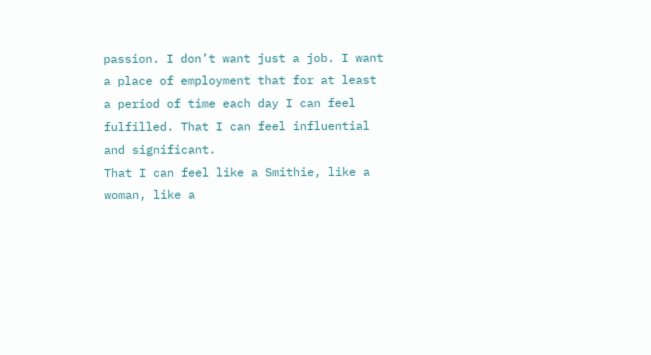passion. I don’t want just a job. I want a place of employment that for at least
a period of time each day I can feel fulfilled. That I can feel influential and significant.
That I can feel like a Smithie, like a woman, like a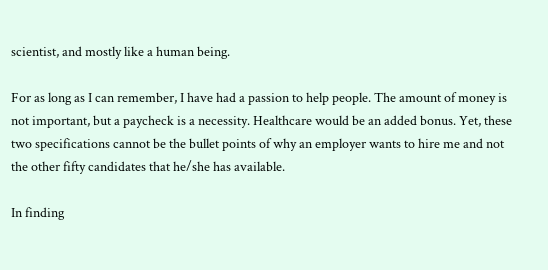scientist, and mostly like a human being.

For as long as I can remember, I have had a passion to help people. The amount of money is
not important, but a paycheck is a necessity. Healthcare would be an added bonus. Yet, these
two specifications cannot be the bullet points of why an employer wants to hire me and not
the other fifty candidates that he/she has available.

In finding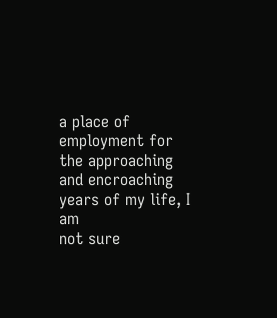a place of employment for the approaching and encroaching years of my life, I am
not sure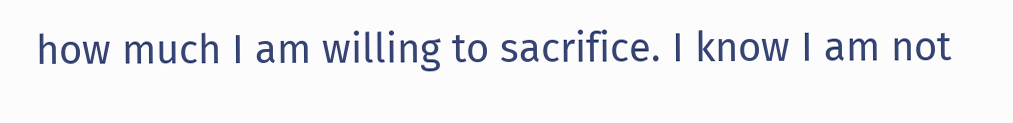how much I am willing to sacrifice. I know I am not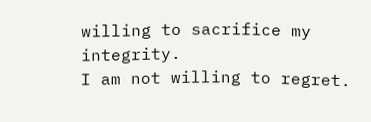willing to sacrifice my integrity.
I am not willing to regret.